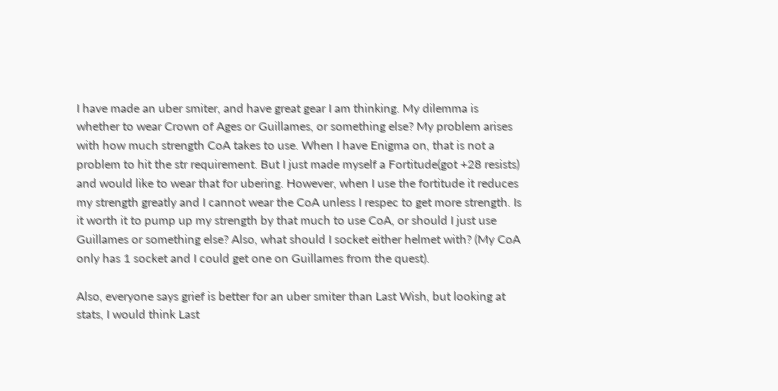I have made an uber smiter, and have great gear I am thinking. My dilemma is whether to wear Crown of Ages or Guillames, or something else? My problem arises with how much strength CoA takes to use. When I have Enigma on, that is not a problem to hit the str requirement. But I just made myself a Fortitude(got +28 resists) and would like to wear that for ubering. However, when I use the fortitude it reduces my strength greatly and I cannot wear the CoA unless I respec to get more strength. Is it worth it to pump up my strength by that much to use CoA, or should I just use Guillames or something else? Also, what should I socket either helmet with? (My CoA only has 1 socket and I could get one on Guillames from the quest).

Also, everyone says grief is better for an uber smiter than Last Wish, but looking at stats, I would think Last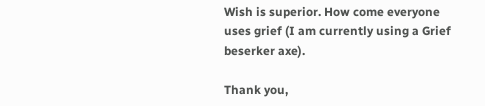Wish is superior. How come everyone uses grief (I am currently using a Grief beserker axe).

Thank you,